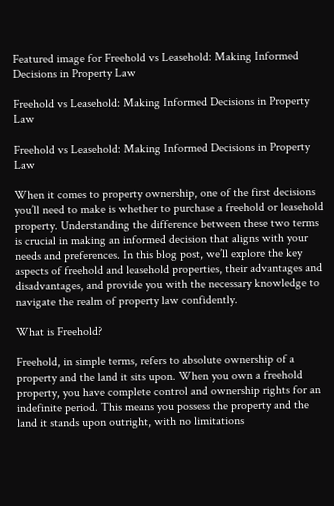Featured image for Freehold vs Leasehold: Making Informed Decisions in Property Law

Freehold vs Leasehold: Making Informed Decisions in Property Law

Freehold vs Leasehold: Making Informed Decisions in Property Law

When it comes to property ownership, one of the first decisions you’ll need to make is whether to purchase a freehold or leasehold property. Understanding the difference between these two terms is crucial in making an informed decision that aligns with your needs and preferences. In this blog post, we’ll explore the key aspects of freehold and leasehold properties, their advantages and disadvantages, and provide you with the necessary knowledge to navigate the realm of property law confidently.

What is Freehold?

Freehold, in simple terms, refers to absolute ownership of a property and the land it sits upon. When you own a freehold property, you have complete control and ownership rights for an indefinite period. This means you possess the property and the land it stands upon outright, with no limitations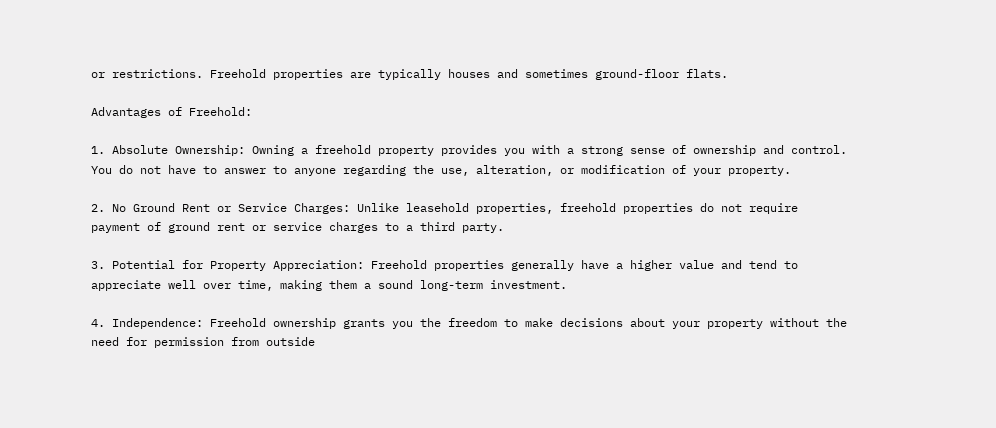or restrictions. Freehold properties are typically houses and sometimes ground-floor flats.

Advantages of Freehold:

1. Absolute Ownership: Owning a freehold property provides you with a strong sense of ownership and control. You do not have to answer to anyone regarding the use, alteration, or modification of your property.

2. No Ground Rent or Service Charges: Unlike leasehold properties, freehold properties do not require payment of ground rent or service charges to a third party.

3. Potential for Property Appreciation: Freehold properties generally have a higher value and tend to appreciate well over time, making them a sound long-term investment.

4. Independence: Freehold ownership grants you the freedom to make decisions about your property without the need for permission from outside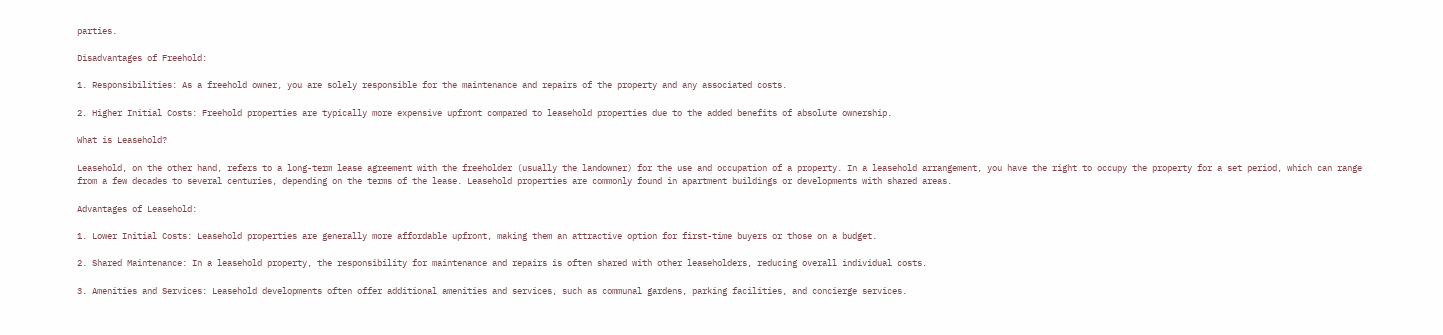parties.

Disadvantages of Freehold:

1. Responsibilities: As a freehold owner, you are solely responsible for the maintenance and repairs of the property and any associated costs.

2. Higher Initial Costs: Freehold properties are typically more expensive upfront compared to leasehold properties due to the added benefits of absolute ownership.

What is Leasehold?

Leasehold, on the other hand, refers to a long-term lease agreement with the freeholder (usually the landowner) for the use and occupation of a property. In a leasehold arrangement, you have the right to occupy the property for a set period, which can range from a few decades to several centuries, depending on the terms of the lease. Leasehold properties are commonly found in apartment buildings or developments with shared areas.

Advantages of Leasehold:

1. Lower Initial Costs: Leasehold properties are generally more affordable upfront, making them an attractive option for first-time buyers or those on a budget.

2. Shared Maintenance: In a leasehold property, the responsibility for maintenance and repairs is often shared with other leaseholders, reducing overall individual costs.

3. Amenities and Services: Leasehold developments often offer additional amenities and services, such as communal gardens, parking facilities, and concierge services.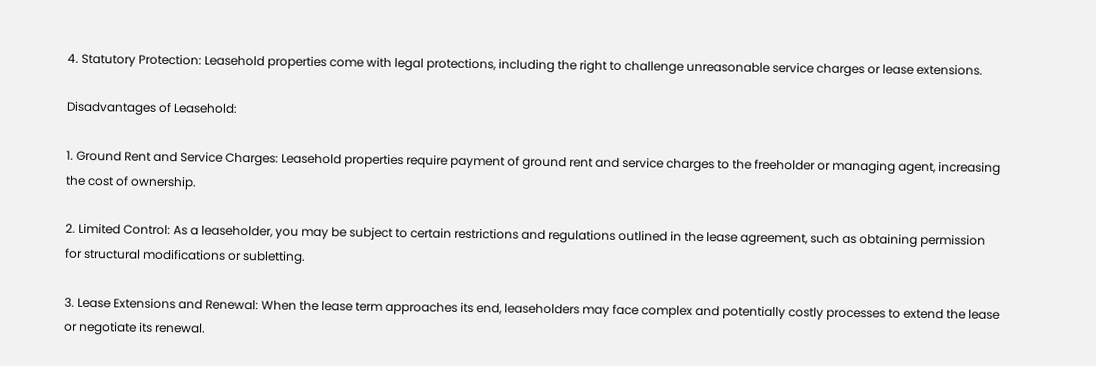4. Statutory Protection: Leasehold properties come with legal protections, including the right to challenge unreasonable service charges or lease extensions.

Disadvantages of Leasehold:

1. Ground Rent and Service Charges: Leasehold properties require payment of ground rent and service charges to the freeholder or managing agent, increasing the cost of ownership.

2. Limited Control: As a leaseholder, you may be subject to certain restrictions and regulations outlined in the lease agreement, such as obtaining permission for structural modifications or subletting.

3. Lease Extensions and Renewal: When the lease term approaches its end, leaseholders may face complex and potentially costly processes to extend the lease or negotiate its renewal.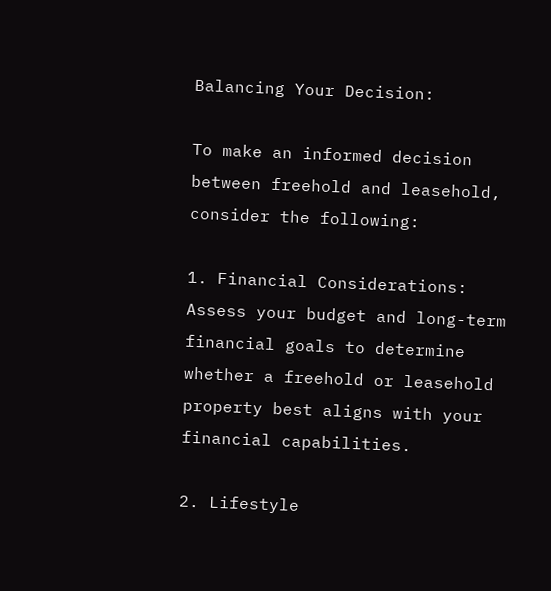Balancing Your Decision:

To make an informed decision between freehold and leasehold, consider the following:

1. Financial Considerations: Assess your budget and long-term financial goals to determine whether a freehold or leasehold property best aligns with your financial capabilities.

2. Lifestyle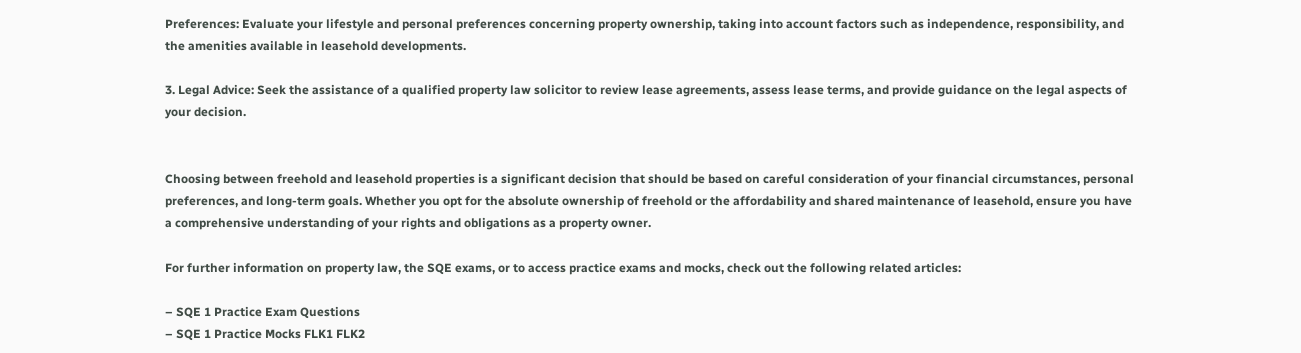Preferences: Evaluate your lifestyle and personal preferences concerning property ownership, taking into account factors such as independence, responsibility, and the amenities available in leasehold developments.

3. Legal Advice: Seek the assistance of a qualified property law solicitor to review lease agreements, assess lease terms, and provide guidance on the legal aspects of your decision.


Choosing between freehold and leasehold properties is a significant decision that should be based on careful consideration of your financial circumstances, personal preferences, and long-term goals. Whether you opt for the absolute ownership of freehold or the affordability and shared maintenance of leasehold, ensure you have a comprehensive understanding of your rights and obligations as a property owner.

For further information on property law, the SQE exams, or to access practice exams and mocks, check out the following related articles:

– SQE 1 Practice Exam Questions
– SQE 1 Practice Mocks FLK1 FLK2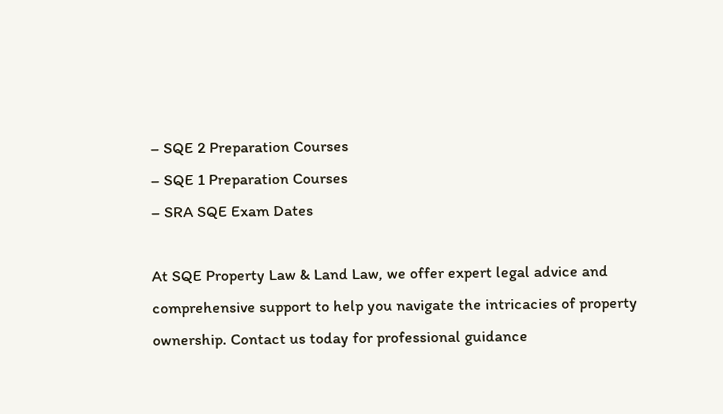– SQE 2 Preparation Courses
– SQE 1 Preparation Courses
– SRA SQE Exam Dates

At SQE Property Law & Land Law, we offer expert legal advice and comprehensive support to help you navigate the intricacies of property ownership. Contact us today for professional guidance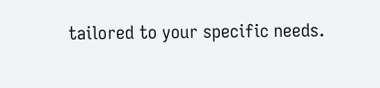tailored to your specific needs.